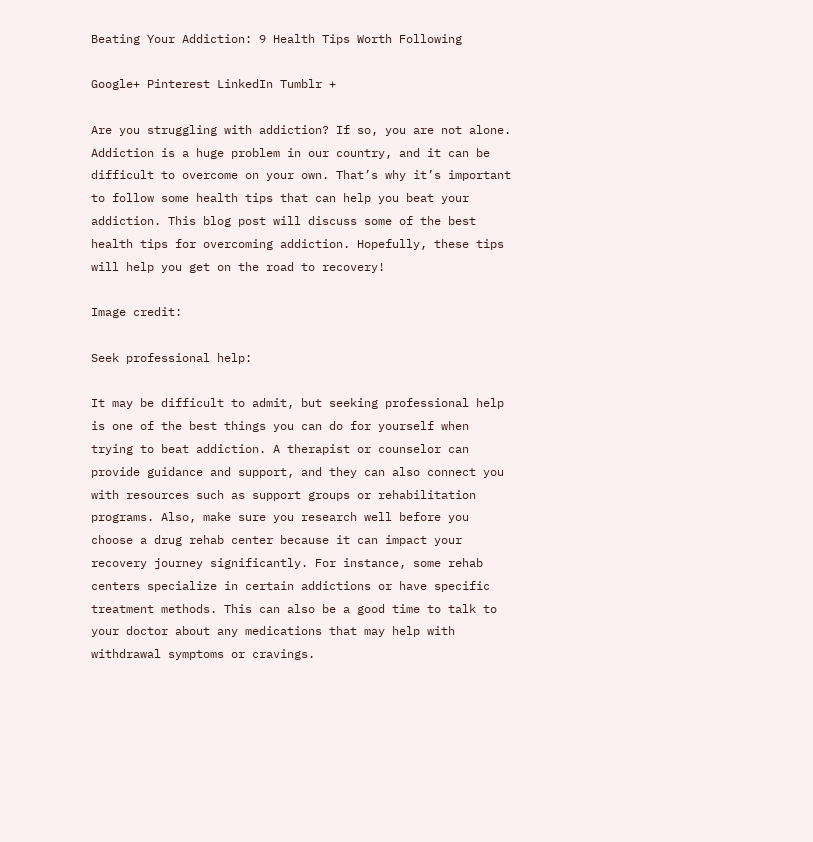Beating Your Addiction: 9 Health Tips Worth Following

Google+ Pinterest LinkedIn Tumblr +

Are you struggling with addiction? If so, you are not alone. Addiction is a huge problem in our country, and it can be difficult to overcome on your own. That’s why it’s important to follow some health tips that can help you beat your addiction. This blog post will discuss some of the best health tips for overcoming addiction. Hopefully, these tips will help you get on the road to recovery!

Image credit:

Seek professional help:

It may be difficult to admit, but seeking professional help is one of the best things you can do for yourself when trying to beat addiction. A therapist or counselor can provide guidance and support, and they can also connect you with resources such as support groups or rehabilitation programs. Also, make sure you research well before you choose a drug rehab center because it can impact your recovery journey significantly. For instance, some rehab centers specialize in certain addictions or have specific treatment methods. This can also be a good time to talk to your doctor about any medications that may help with withdrawal symptoms or cravings.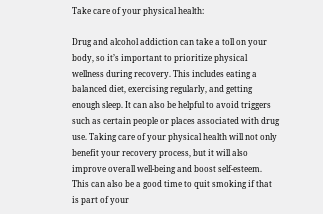Take care of your physical health:

Drug and alcohol addiction can take a toll on your body, so it’s important to prioritize physical wellness during recovery. This includes eating a balanced diet, exercising regularly, and getting enough sleep. It can also be helpful to avoid triggers such as certain people or places associated with drug use. Taking care of your physical health will not only benefit your recovery process, but it will also improve overall well-being and boost self-esteem. This can also be a good time to quit smoking if that is part of your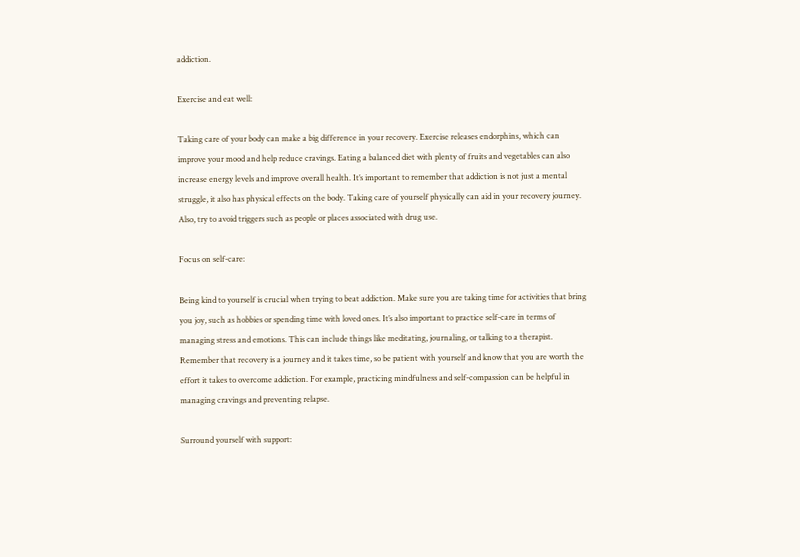addiction.

Exercise and eat well:

Taking care of your body can make a big difference in your recovery. Exercise releases endorphins, which can improve your mood and help reduce cravings. Eating a balanced diet with plenty of fruits and vegetables can also increase energy levels and improve overall health. It’s important to remember that addiction is not just a mental struggle, it also has physical effects on the body. Taking care of yourself physically can aid in your recovery journey. Also, try to avoid triggers such as people or places associated with drug use.

Focus on self-care:

Being kind to yourself is crucial when trying to beat addiction. Make sure you are taking time for activities that bring you joy, such as hobbies or spending time with loved ones. It’s also important to practice self-care in terms of managing stress and emotions. This can include things like meditating, journaling, or talking to a therapist. Remember that recovery is a journey and it takes time, so be patient with yourself and know that you are worth the effort it takes to overcome addiction. For example, practicing mindfulness and self-compassion can be helpful in managing cravings and preventing relapse.

Surround yourself with support: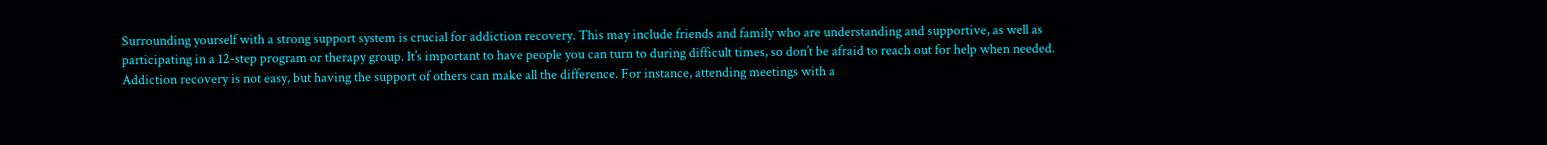Surrounding yourself with a strong support system is crucial for addiction recovery. This may include friends and family who are understanding and supportive, as well as participating in a 12-step program or therapy group. It’s important to have people you can turn to during difficult times, so don’t be afraid to reach out for help when needed. Addiction recovery is not easy, but having the support of others can make all the difference. For instance, attending meetings with a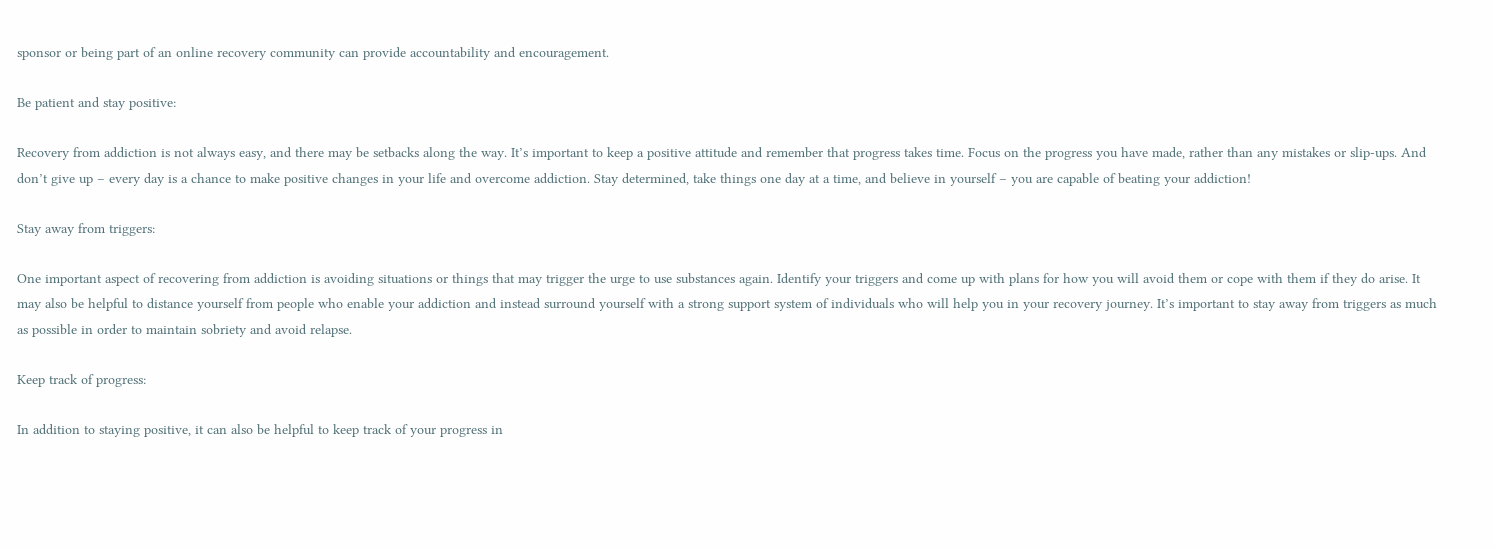sponsor or being part of an online recovery community can provide accountability and encouragement.

Be patient and stay positive:

Recovery from addiction is not always easy, and there may be setbacks along the way. It’s important to keep a positive attitude and remember that progress takes time. Focus on the progress you have made, rather than any mistakes or slip-ups. And don’t give up – every day is a chance to make positive changes in your life and overcome addiction. Stay determined, take things one day at a time, and believe in yourself – you are capable of beating your addiction!

Stay away from triggers:

One important aspect of recovering from addiction is avoiding situations or things that may trigger the urge to use substances again. Identify your triggers and come up with plans for how you will avoid them or cope with them if they do arise. It may also be helpful to distance yourself from people who enable your addiction and instead surround yourself with a strong support system of individuals who will help you in your recovery journey. It’s important to stay away from triggers as much as possible in order to maintain sobriety and avoid relapse.

Keep track of progress:

In addition to staying positive, it can also be helpful to keep track of your progress in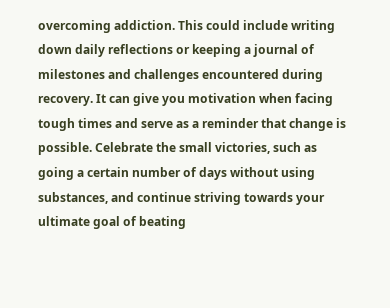overcoming addiction. This could include writing down daily reflections or keeping a journal of milestones and challenges encountered during recovery. It can give you motivation when facing tough times and serve as a reminder that change is possible. Celebrate the small victories, such as going a certain number of days without using substances, and continue striving towards your ultimate goal of beating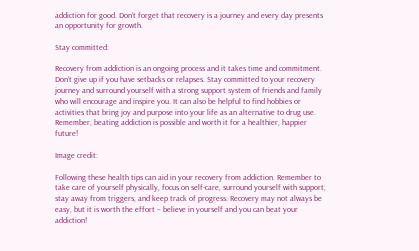addiction for good. Don’t forget that recovery is a journey and every day presents an opportunity for growth.

Stay committed:

Recovery from addiction is an ongoing process and it takes time and commitment. Don’t give up if you have setbacks or relapses. Stay committed to your recovery journey and surround yourself with a strong support system of friends and family who will encourage and inspire you. It can also be helpful to find hobbies or activities that bring joy and purpose into your life as an alternative to drug use. Remember, beating addiction is possible and worth it for a healthier, happier future!

Image credit:

Following these health tips can aid in your recovery from addiction. Remember to take care of yourself physically, focus on self-care, surround yourself with support, stay away from triggers, and keep track of progress. Recovery may not always be easy, but it is worth the effort – believe in yourself and you can beat your addiction!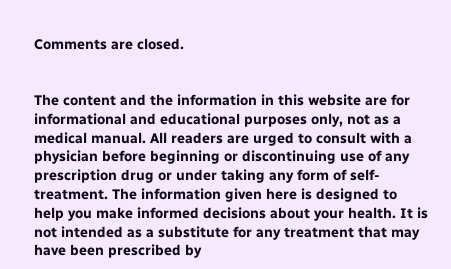Comments are closed.


The content and the information in this website are for informational and educational purposes only, not as a medical manual. All readers are urged to consult with a physician before beginning or discontinuing use of any prescription drug or under taking any form of self-treatment. The information given here is designed to help you make informed decisions about your health. It is not intended as a substitute for any treatment that may have been prescribed by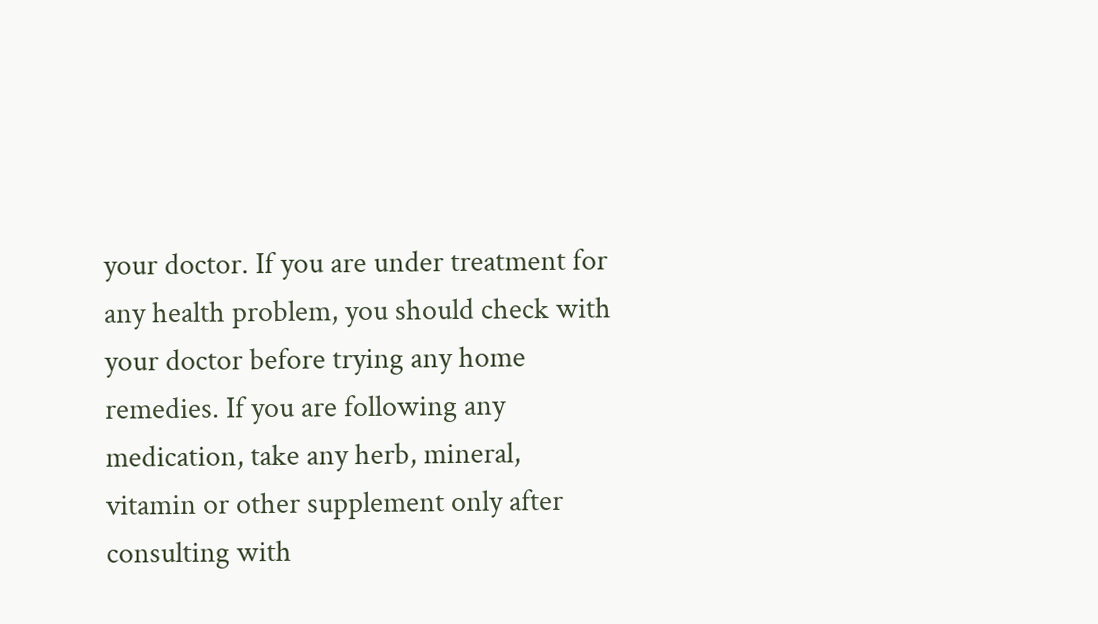your doctor. If you are under treatment for any health problem, you should check with your doctor before trying any home remedies. If you are following any medication, take any herb, mineral, vitamin or other supplement only after consulting with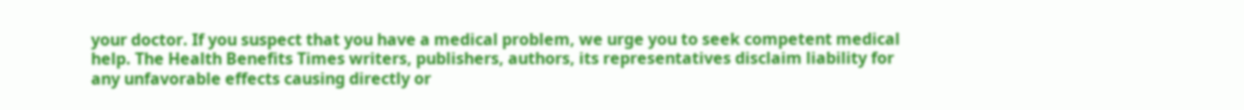your doctor. If you suspect that you have a medical problem, we urge you to seek competent medical help. The Health Benefits Times writers, publishers, authors, its representatives disclaim liability for any unfavorable effects causing directly or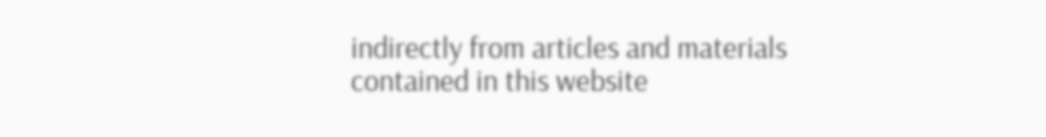indirectly from articles and materials contained in this website